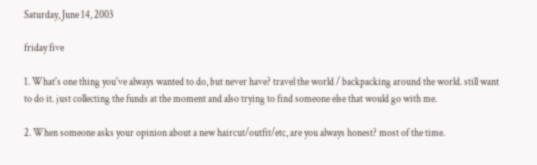Saturday, June 14, 2003

friday five

1. What's one thing you've always wanted to do, but never have? travel the world / backpacking around the world. still want to do it. just collecting the funds at the moment and also trying to find someone else that would go with me.

2. When someone asks your opinion about a new haircut/outfit/etc, are you always honest? most of the time.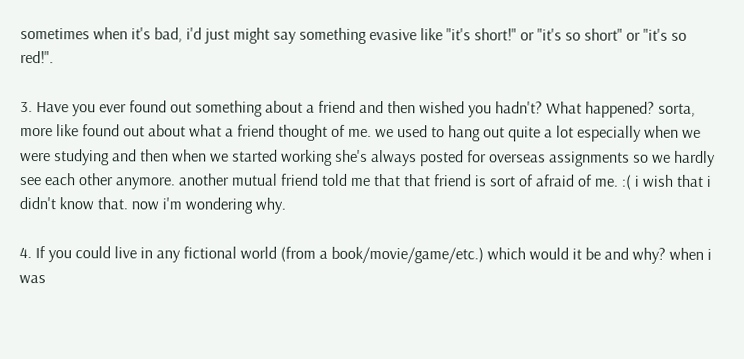sometimes when it's bad, i'd just might say something evasive like "it's short!" or "it's so short" or "it's so red!".

3. Have you ever found out something about a friend and then wished you hadn't? What happened? sorta, more like found out about what a friend thought of me. we used to hang out quite a lot especially when we were studying and then when we started working she's always posted for overseas assignments so we hardly see each other anymore. another mutual friend told me that that friend is sort of afraid of me. :( i wish that i didn't know that. now i'm wondering why.

4. If you could live in any fictional world (from a book/movie/game/etc.) which would it be and why? when i was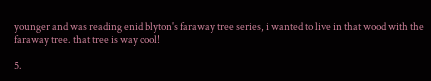younger and was reading enid blyton's faraway tree series, i wanted to live in that wood with the faraway tree. that tree is way cool!

5.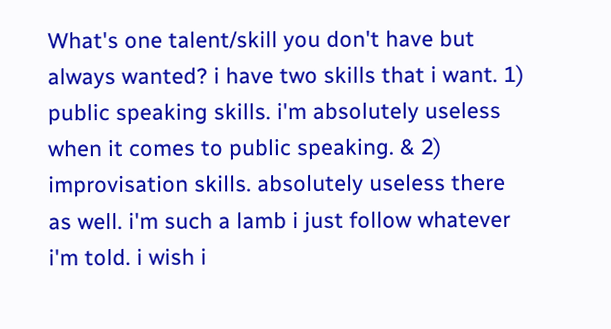What's one talent/skill you don't have but always wanted? i have two skills that i want. 1) public speaking skills. i'm absolutely useless when it comes to public speaking. & 2) improvisation skills. absolutely useless there as well. i'm such a lamb i just follow whatever i'm told. i wish i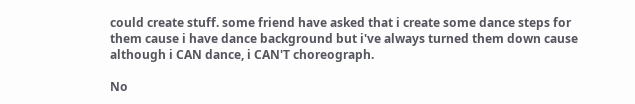could create stuff. some friend have asked that i create some dance steps for them cause i have dance background but i've always turned them down cause although i CAN dance, i CAN'T choreograph.

No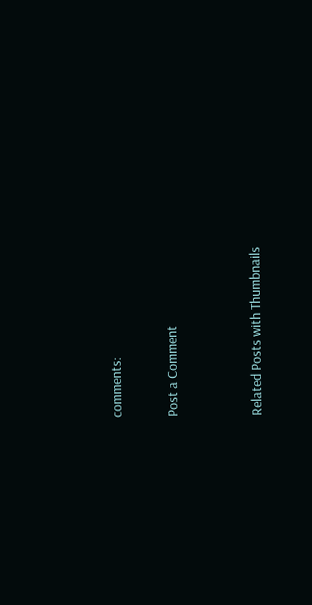comments:

Post a Comment


Related Posts with Thumbnails